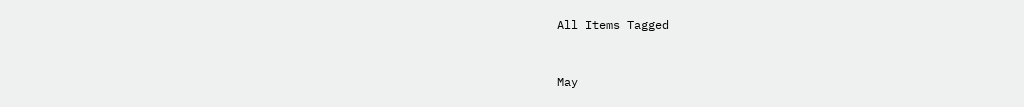All Items Tagged


May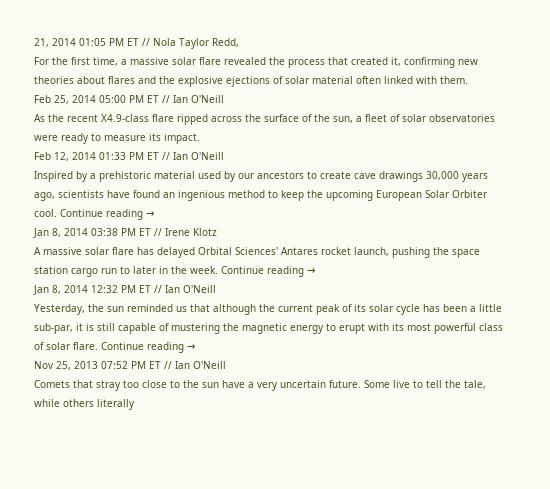21, 2014 01:05 PM ET // Nola Taylor Redd,
For the first time, a massive solar flare revealed the process that created it, confirming new theories about flares and the explosive ejections of solar material often linked with them.
Feb 25, 2014 05:00 PM ET // Ian O'Neill
As the recent X4.9-class flare ripped across the surface of the sun, a fleet of solar observatories were ready to measure its impact.
Feb 12, 2014 01:33 PM ET // Ian O'Neill
Inspired by a prehistoric material used by our ancestors to create cave drawings 30,000 years ago, scientists have found an ingenious method to keep the upcoming European Solar Orbiter cool. Continue reading →
Jan 8, 2014 03:38 PM ET // Irene Klotz
A massive solar flare has delayed Orbital Sciences' Antares rocket launch, pushing the space station cargo run to later in the week. Continue reading →
Jan 8, 2014 12:32 PM ET // Ian O'Neill
Yesterday, the sun reminded us that although the current peak of its solar cycle has been a little sub-par, it is still capable of mustering the magnetic energy to erupt with its most powerful class of solar flare. Continue reading →
Nov 25, 2013 07:52 PM ET // Ian O'Neill
Comets that stray too close to the sun have a very uncertain future. Some live to tell the tale, while others literally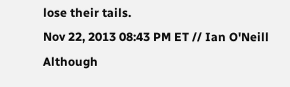lose their tails.
Nov 22, 2013 08:43 PM ET // Ian O'Neill
Although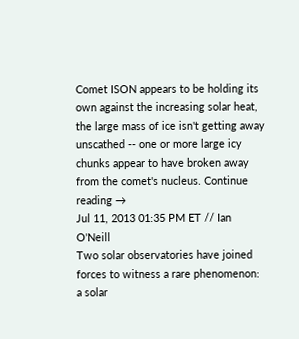Comet ISON appears to be holding its own against the increasing solar heat, the large mass of ice isn't getting away unscathed -- one or more large icy chunks appear to have broken away from the comet's nucleus. Continue reading →
Jul 11, 2013 01:35 PM ET // Ian O'Neill
Two solar observatories have joined forces to witness a rare phenomenon: a solar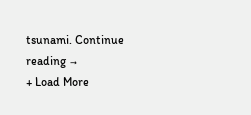tsunami. Continue reading →
+ Load More